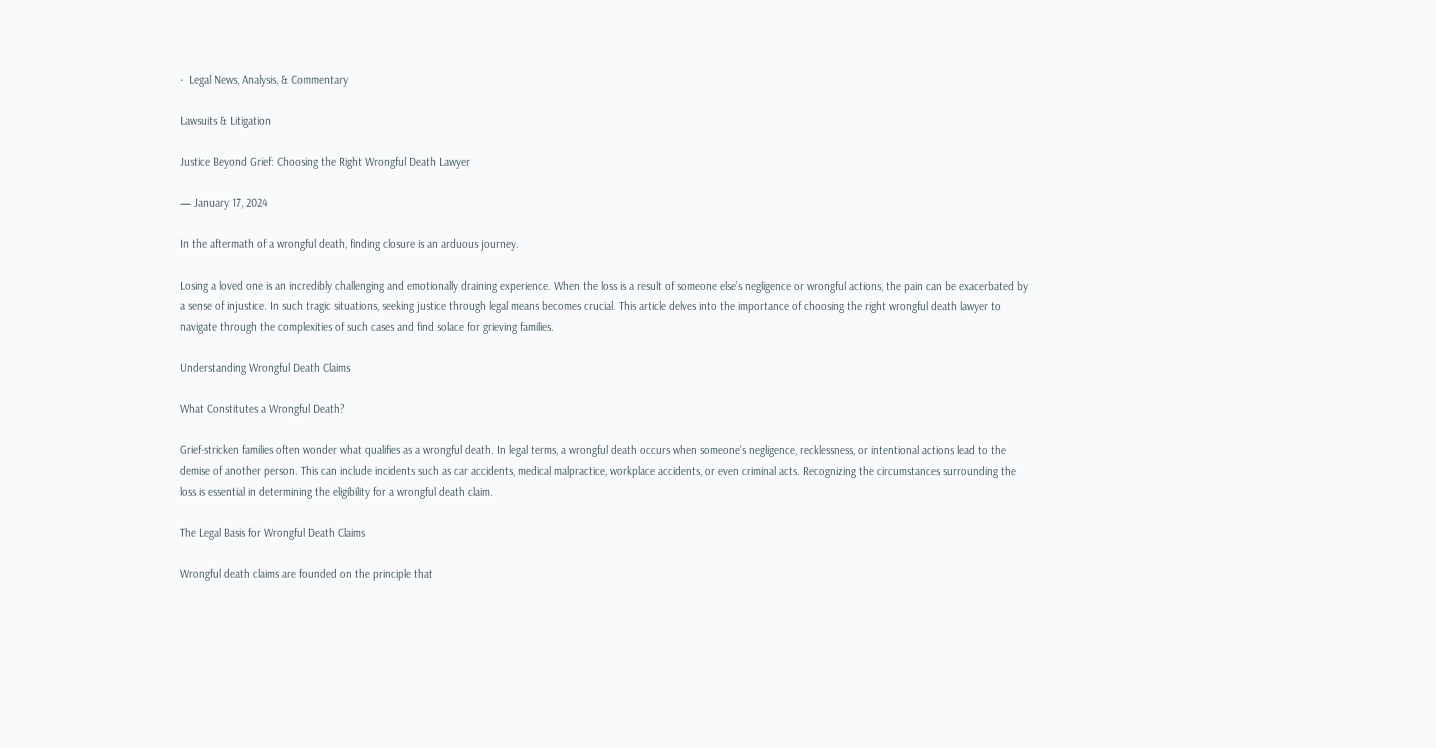·  Legal News, Analysis, & Commentary

Lawsuits & Litigation

Justice Beyond Grief: Choosing the Right Wrongful Death Lawyer

— January 17, 2024

In the aftermath of a wrongful death, finding closure is an arduous journey.

Losing a loved one is an incredibly challenging and emotionally draining experience. When the loss is a result of someone else’s negligence or wrongful actions, the pain can be exacerbated by a sense of injustice. In such tragic situations, seeking justice through legal means becomes crucial. This article delves into the importance of choosing the right wrongful death lawyer to navigate through the complexities of such cases and find solace for grieving families.

Understanding Wrongful Death Claims

What Constitutes a Wrongful Death?

Grief-stricken families often wonder what qualifies as a wrongful death. In legal terms, a wrongful death occurs when someone’s negligence, recklessness, or intentional actions lead to the demise of another person. This can include incidents such as car accidents, medical malpractice, workplace accidents, or even criminal acts. Recognizing the circumstances surrounding the loss is essential in determining the eligibility for a wrongful death claim.

The Legal Basis for Wrongful Death Claims

Wrongful death claims are founded on the principle that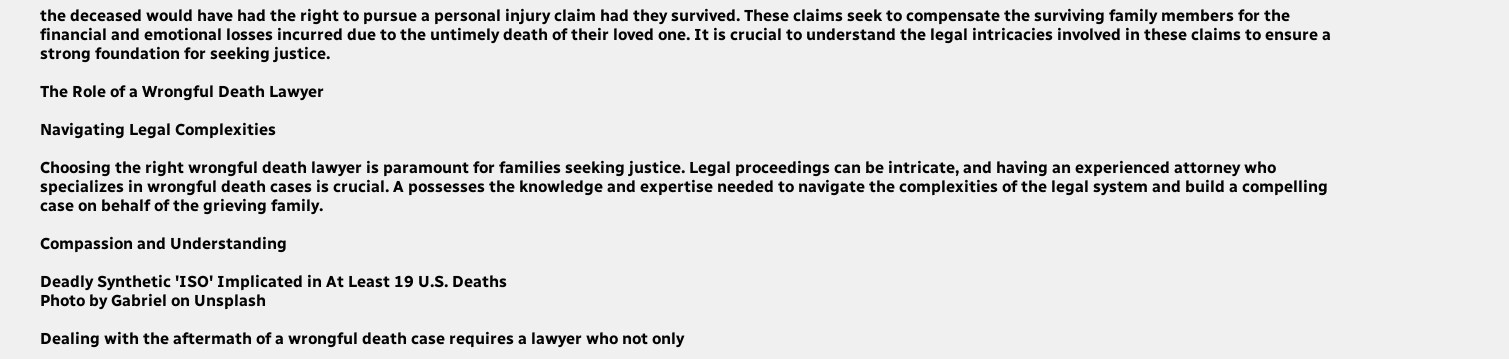the deceased would have had the right to pursue a personal injury claim had they survived. These claims seek to compensate the surviving family members for the financial and emotional losses incurred due to the untimely death of their loved one. It is crucial to understand the legal intricacies involved in these claims to ensure a strong foundation for seeking justice.

The Role of a Wrongful Death Lawyer

Navigating Legal Complexities

Choosing the right wrongful death lawyer is paramount for families seeking justice. Legal proceedings can be intricate, and having an experienced attorney who specializes in wrongful death cases is crucial. A possesses the knowledge and expertise needed to navigate the complexities of the legal system and build a compelling case on behalf of the grieving family.

Compassion and Understanding

Deadly Synthetic 'ISO' Implicated in At Least 19 U.S. Deaths
Photo by Gabriel on Unsplash

Dealing with the aftermath of a wrongful death case requires a lawyer who not only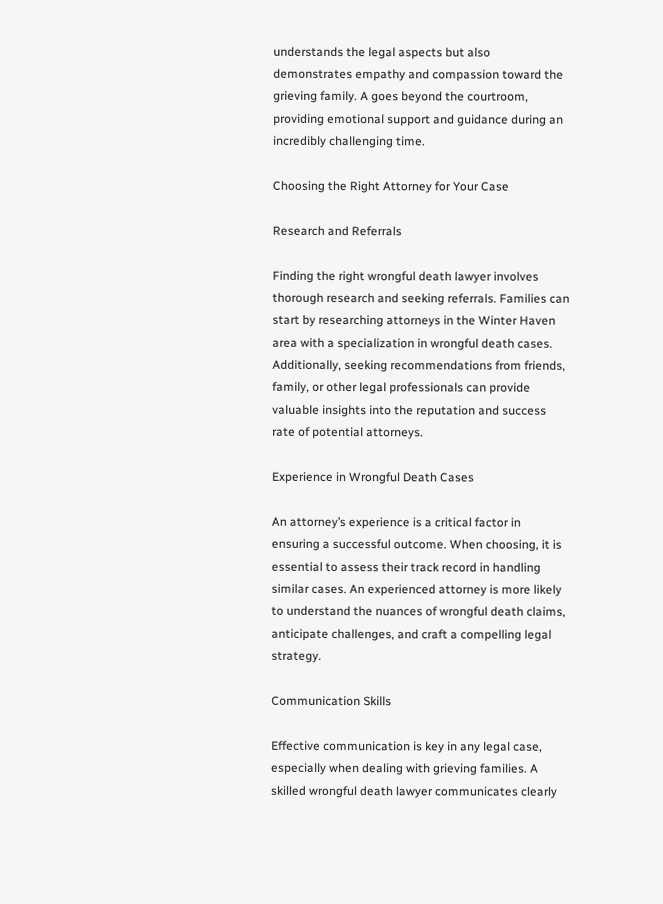understands the legal aspects but also demonstrates empathy and compassion toward the grieving family. A goes beyond the courtroom, providing emotional support and guidance during an incredibly challenging time.

Choosing the Right Attorney for Your Case

Research and Referrals

Finding the right wrongful death lawyer involves thorough research and seeking referrals. Families can start by researching attorneys in the Winter Haven area with a specialization in wrongful death cases. Additionally, seeking recommendations from friends, family, or other legal professionals can provide valuable insights into the reputation and success rate of potential attorneys.

Experience in Wrongful Death Cases

An attorney’s experience is a critical factor in ensuring a successful outcome. When choosing, it is essential to assess their track record in handling similar cases. An experienced attorney is more likely to understand the nuances of wrongful death claims, anticipate challenges, and craft a compelling legal strategy.

Communication Skills

Effective communication is key in any legal case, especially when dealing with grieving families. A skilled wrongful death lawyer communicates clearly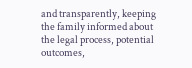and transparently, keeping the family informed about the legal process, potential outcomes,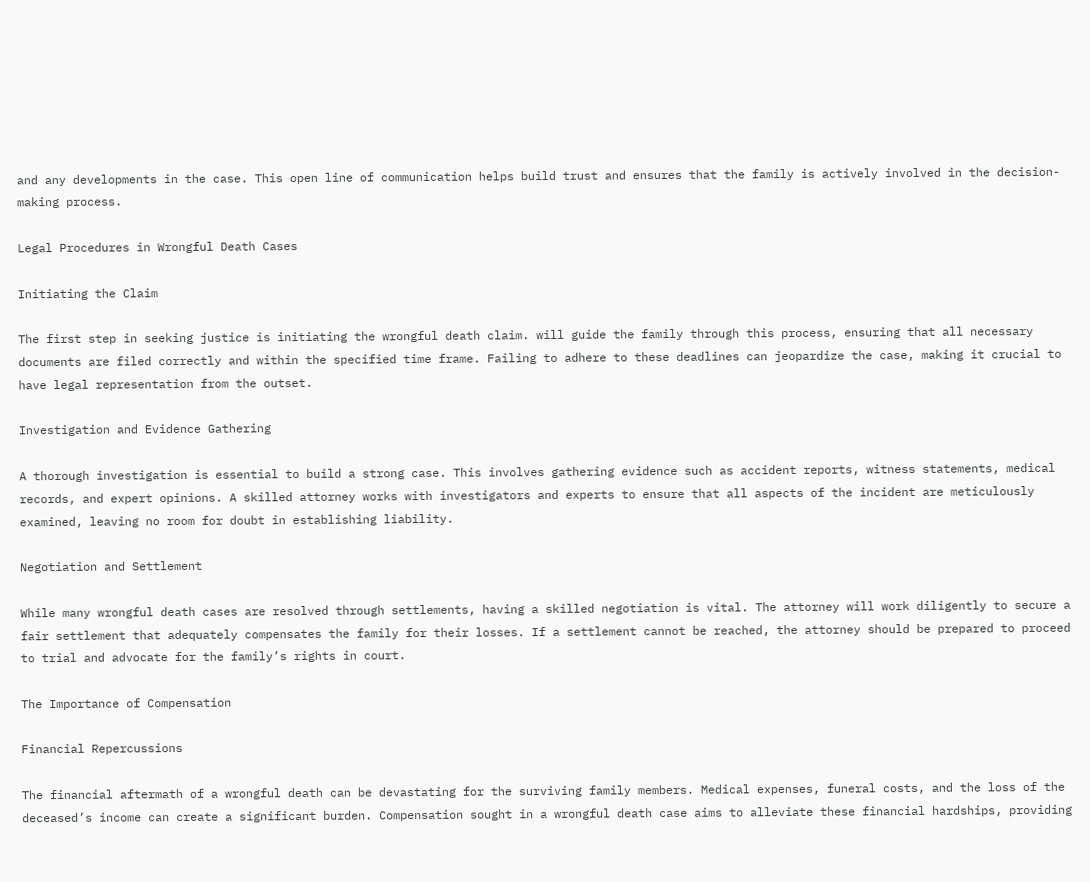and any developments in the case. This open line of communication helps build trust and ensures that the family is actively involved in the decision-making process.

Legal Procedures in Wrongful Death Cases

Initiating the Claim

The first step in seeking justice is initiating the wrongful death claim. will guide the family through this process, ensuring that all necessary documents are filed correctly and within the specified time frame. Failing to adhere to these deadlines can jeopardize the case, making it crucial to have legal representation from the outset.

Investigation and Evidence Gathering

A thorough investigation is essential to build a strong case. This involves gathering evidence such as accident reports, witness statements, medical records, and expert opinions. A skilled attorney works with investigators and experts to ensure that all aspects of the incident are meticulously examined, leaving no room for doubt in establishing liability.

Negotiation and Settlement

While many wrongful death cases are resolved through settlements, having a skilled negotiation is vital. The attorney will work diligently to secure a fair settlement that adequately compensates the family for their losses. If a settlement cannot be reached, the attorney should be prepared to proceed to trial and advocate for the family’s rights in court.

The Importance of Compensation

Financial Repercussions

The financial aftermath of a wrongful death can be devastating for the surviving family members. Medical expenses, funeral costs, and the loss of the deceased’s income can create a significant burden. Compensation sought in a wrongful death case aims to alleviate these financial hardships, providing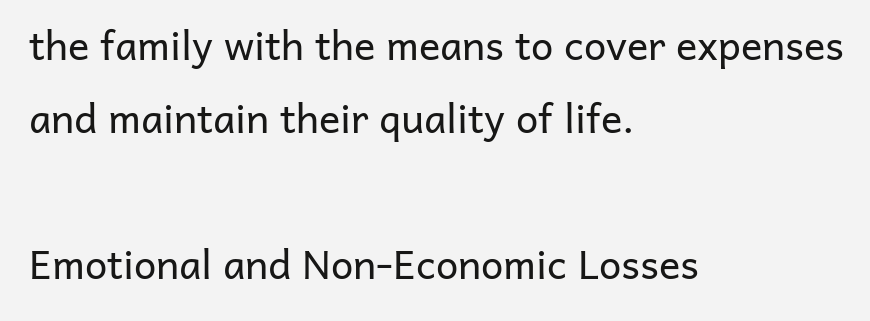the family with the means to cover expenses and maintain their quality of life.

Emotional and Non-Economic Losses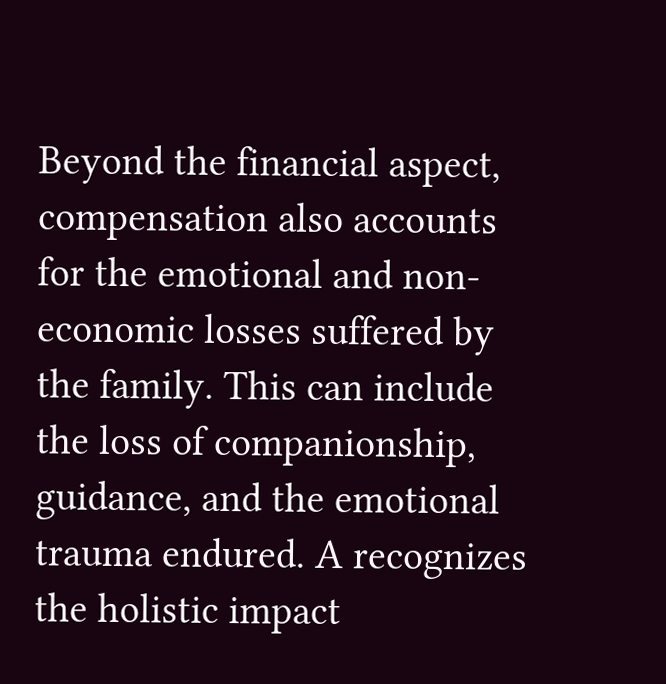Beyond the financial aspect, compensation also accounts for the emotional and non-economic losses suffered by the family. This can include the loss of companionship, guidance, and the emotional trauma endured. A recognizes the holistic impact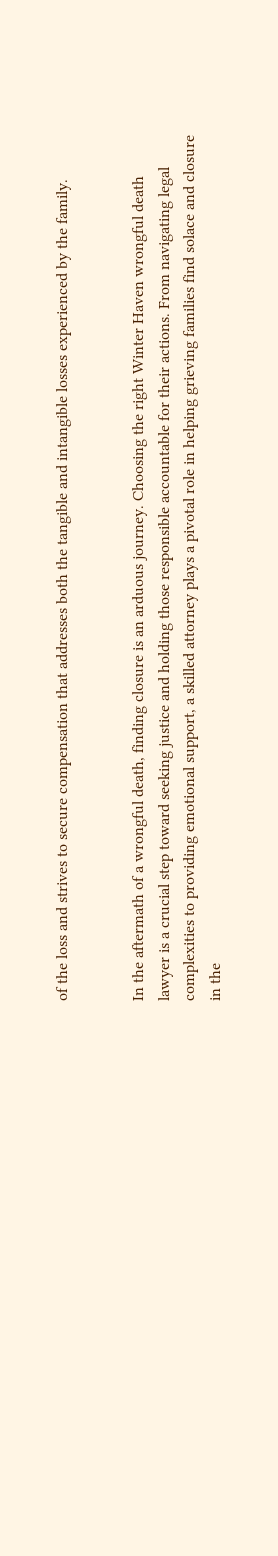of the loss and strives to secure compensation that addresses both the tangible and intangible losses experienced by the family.


In the aftermath of a wrongful death, finding closure is an arduous journey. Choosing the right Winter Haven wrongful death lawyer is a crucial step toward seeking justice and holding those responsible accountable for their actions. From navigating legal complexities to providing emotional support, a skilled attorney plays a pivotal role in helping grieving families find solace and closure in the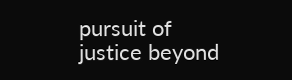pursuit of justice beyond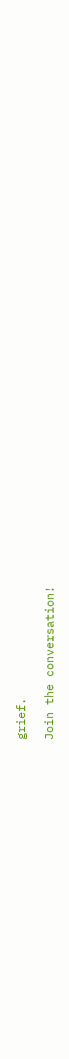grief.

Join the conversation!